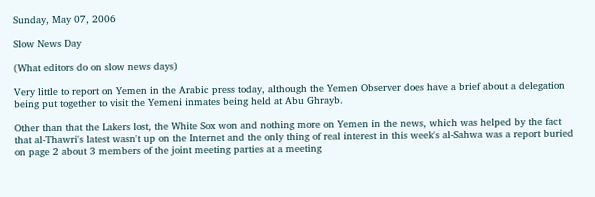Sunday, May 07, 2006

Slow News Day

(What editors do on slow news days)

Very little to report on Yemen in the Arabic press today, although the Yemen Observer does have a brief about a delegation being put together to visit the Yemeni inmates being held at Abu Ghrayb.

Other than that the Lakers lost, the White Sox won and nothing more on Yemen in the news, which was helped by the fact that al-Thawri's latest wasn't up on the Internet and the only thing of real interest in this week's al-Sahwa was a report buried on page 2 about 3 members of the joint meeting parties at a meeting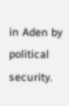in Aden by political security.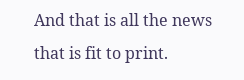And that is all the news that is fit to print.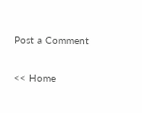Post a Comment

<< Home